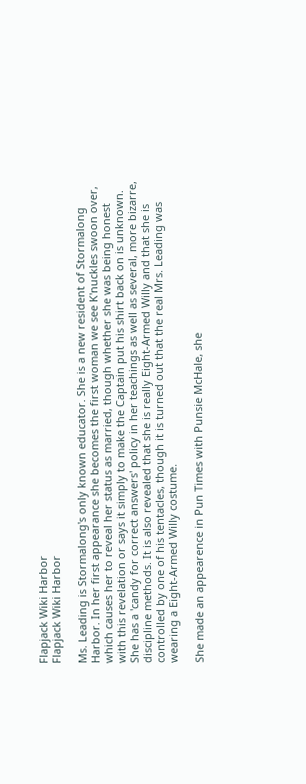Flapjack Wiki Harbor
Flapjack Wiki Harbor

Ms. Leading is Stormalong's only known educator. She is a new resident of Stormalong Harbor. In her first appearance she becomes the first woman we see K'nuckles swoon over, which causes her to reveal her status as married, though whether she was being honest with this revelation or says it simply to make the Captain put his shirt back on is unknown. She has a 'candy for correct answers' policy in her teachings as well as several, more bizarre, discipline methods. It is also revealed that she is really Eight-Armed Willy and that she is controlled by one of his tentacles, though it is turned out that the real Mrs. Leading was wearing a Eight-Armed Willy costume.

She made an appearence in Pun Times with Punsie McHale, she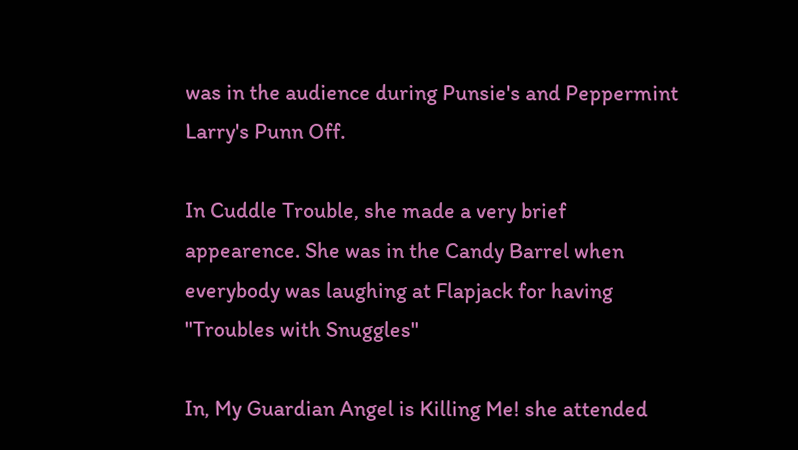was in the audience during Punsie's and Peppermint Larry's Punn Off.

In Cuddle Trouble, she made a very brief appearence. She was in the Candy Barrel when everybody was laughing at Flapjack for having "Troubles with Snuggles"

In, My Guardian Angel is Killing Me! she attended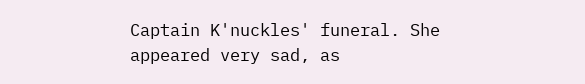Captain K'nuckles' funeral. She appeared very sad, as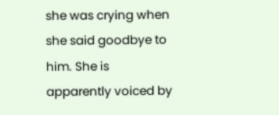she was crying when she said goodbye to him. She is apparently voiced by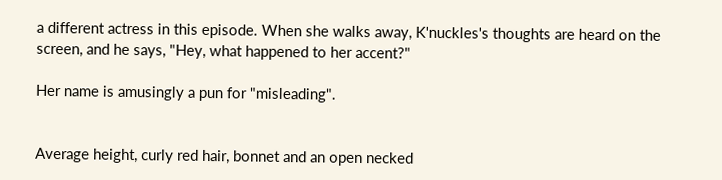a different actress in this episode. When she walks away, K'nuckles's thoughts are heard on the screen, and he says, "Hey, what happened to her accent?"

Her name is amusingly a pun for "misleading".


Average height, curly red hair, bonnet and an open necked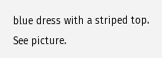blue dress with a striped top. See picture.